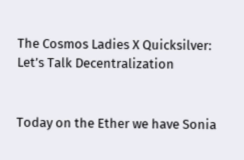The Cosmos Ladies X Quicksilver: Let’s Talk Decentralization


Today on the Ether we have Sonia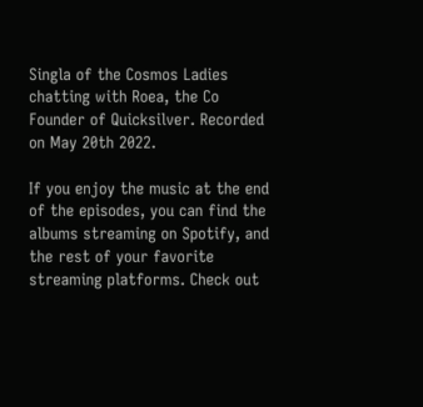Singla of the Cosmos Ladies chatting with Roea, the Co Founder of Quicksilver. Recorded on May 20th 2022.

If you enjoy the music at the end of the episodes, you can find the albums streaming on Spotify, and the rest of your favorite streaming platforms. Check out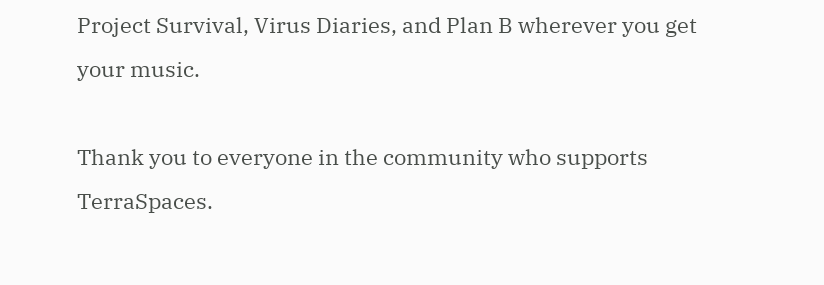Project Survival, Virus Diaries, and Plan B wherever you get your music.

Thank you to everyone in the community who supports TerraSpaces.